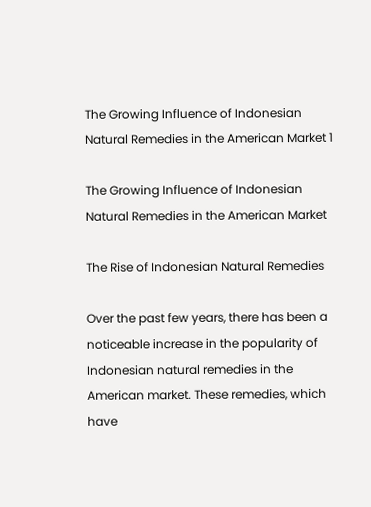The Growing Influence of Indonesian Natural Remedies in the American Market 1

The Growing Influence of Indonesian Natural Remedies in the American Market

The Rise of Indonesian Natural Remedies

Over the past few years, there has been a noticeable increase in the popularity of Indonesian natural remedies in the American market. These remedies, which have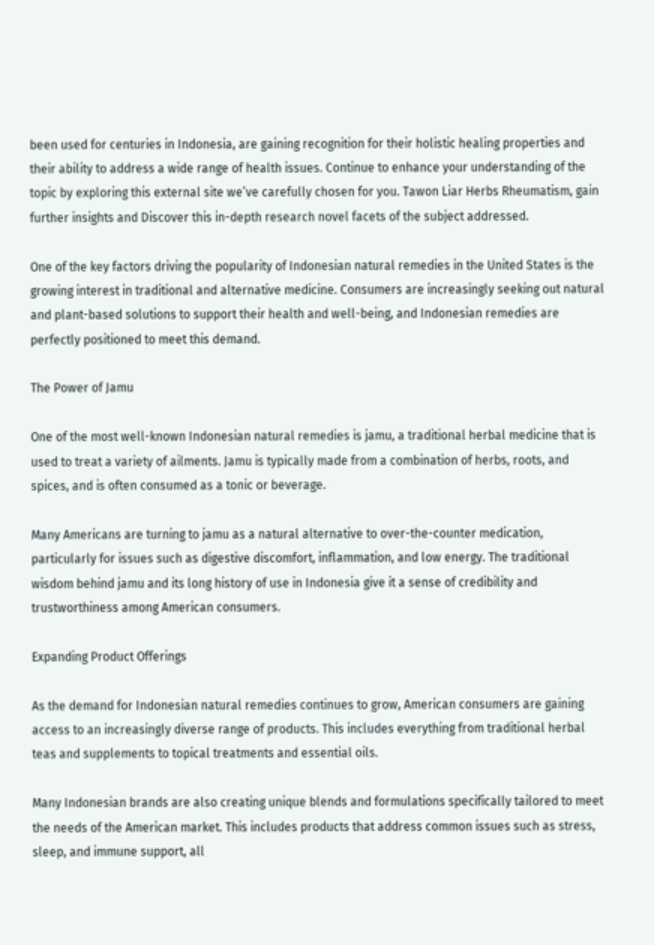been used for centuries in Indonesia, are gaining recognition for their holistic healing properties and their ability to address a wide range of health issues. Continue to enhance your understanding of the topic by exploring this external site we’ve carefully chosen for you. Tawon Liar Herbs Rheumatism, gain further insights and Discover this in-depth research novel facets of the subject addressed.

One of the key factors driving the popularity of Indonesian natural remedies in the United States is the growing interest in traditional and alternative medicine. Consumers are increasingly seeking out natural and plant-based solutions to support their health and well-being, and Indonesian remedies are perfectly positioned to meet this demand.

The Power of Jamu

One of the most well-known Indonesian natural remedies is jamu, a traditional herbal medicine that is used to treat a variety of ailments. Jamu is typically made from a combination of herbs, roots, and spices, and is often consumed as a tonic or beverage.

Many Americans are turning to jamu as a natural alternative to over-the-counter medication, particularly for issues such as digestive discomfort, inflammation, and low energy. The traditional wisdom behind jamu and its long history of use in Indonesia give it a sense of credibility and trustworthiness among American consumers.

Expanding Product Offerings

As the demand for Indonesian natural remedies continues to grow, American consumers are gaining access to an increasingly diverse range of products. This includes everything from traditional herbal teas and supplements to topical treatments and essential oils.

Many Indonesian brands are also creating unique blends and formulations specifically tailored to meet the needs of the American market. This includes products that address common issues such as stress, sleep, and immune support, all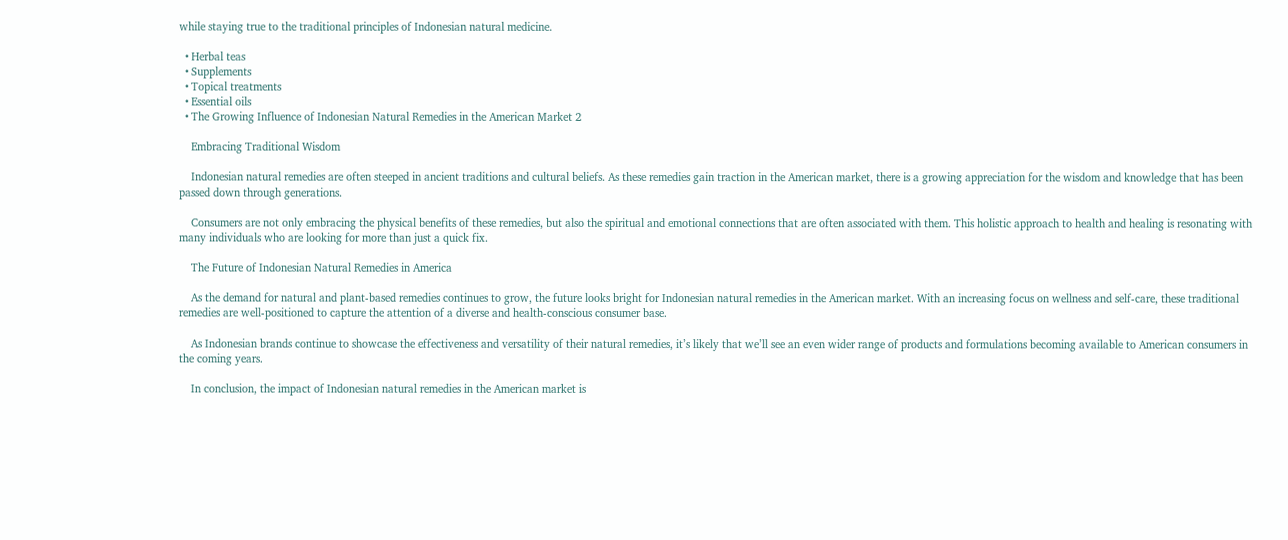while staying true to the traditional principles of Indonesian natural medicine.

  • Herbal teas
  • Supplements
  • Topical treatments
  • Essential oils
  • The Growing Influence of Indonesian Natural Remedies in the American Market 2

    Embracing Traditional Wisdom

    Indonesian natural remedies are often steeped in ancient traditions and cultural beliefs. As these remedies gain traction in the American market, there is a growing appreciation for the wisdom and knowledge that has been passed down through generations.

    Consumers are not only embracing the physical benefits of these remedies, but also the spiritual and emotional connections that are often associated with them. This holistic approach to health and healing is resonating with many individuals who are looking for more than just a quick fix.

    The Future of Indonesian Natural Remedies in America

    As the demand for natural and plant-based remedies continues to grow, the future looks bright for Indonesian natural remedies in the American market. With an increasing focus on wellness and self-care, these traditional remedies are well-positioned to capture the attention of a diverse and health-conscious consumer base.

    As Indonesian brands continue to showcase the effectiveness and versatility of their natural remedies, it’s likely that we’ll see an even wider range of products and formulations becoming available to American consumers in the coming years.

    In conclusion, the impact of Indonesian natural remedies in the American market is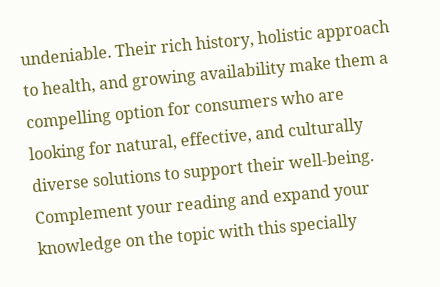undeniable. Their rich history, holistic approach to health, and growing availability make them a compelling option for consumers who are looking for natural, effective, and culturally diverse solutions to support their well-being. Complement your reading and expand your knowledge on the topic with this specially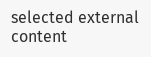selected external content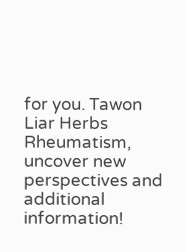for you. Tawon Liar Herbs Rheumatism, uncover new perspectives and additional information!